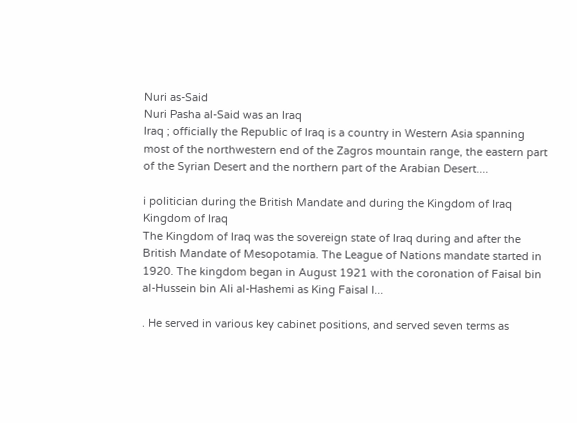Nuri as-Said
Nuri Pasha al-Said was an Iraq
Iraq ; officially the Republic of Iraq is a country in Western Asia spanning most of the northwestern end of the Zagros mountain range, the eastern part of the Syrian Desert and the northern part of the Arabian Desert....

i politician during the British Mandate and during the Kingdom of Iraq
Kingdom of Iraq
The Kingdom of Iraq was the sovereign state of Iraq during and after the British Mandate of Mesopotamia. The League of Nations mandate started in 1920. The kingdom began in August 1921 with the coronation of Faisal bin al-Hussein bin Ali al-Hashemi as King Faisal I...

. He served in various key cabinet positions, and served seven terms as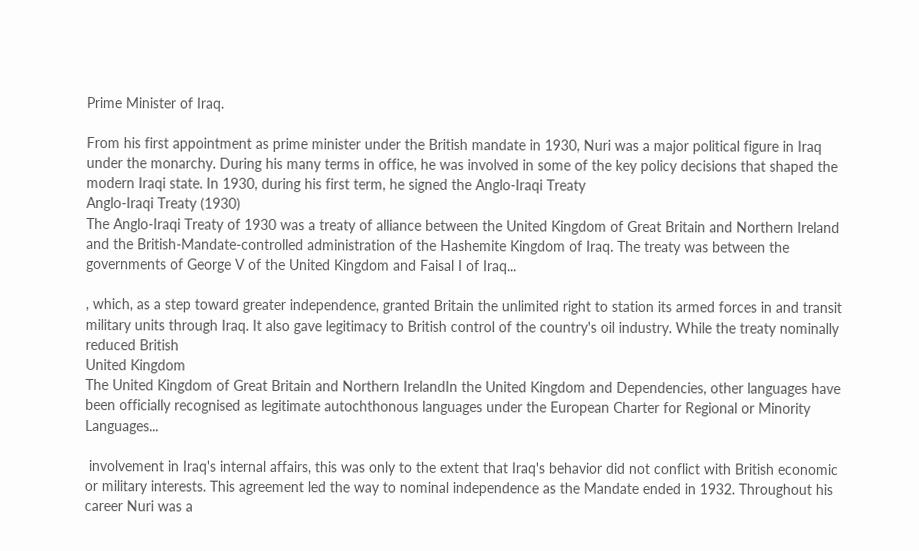Prime Minister of Iraq.

From his first appointment as prime minister under the British mandate in 1930, Nuri was a major political figure in Iraq under the monarchy. During his many terms in office, he was involved in some of the key policy decisions that shaped the modern Iraqi state. In 1930, during his first term, he signed the Anglo-Iraqi Treaty
Anglo-Iraqi Treaty (1930)
The Anglo-Iraqi Treaty of 1930 was a treaty of alliance between the United Kingdom of Great Britain and Northern Ireland and the British-Mandate-controlled administration of the Hashemite Kingdom of Iraq. The treaty was between the governments of George V of the United Kingdom and Faisal I of Iraq...

, which, as a step toward greater independence, granted Britain the unlimited right to station its armed forces in and transit military units through Iraq. It also gave legitimacy to British control of the country's oil industry. While the treaty nominally reduced British
United Kingdom
The United Kingdom of Great Britain and Northern IrelandIn the United Kingdom and Dependencies, other languages have been officially recognised as legitimate autochthonous languages under the European Charter for Regional or Minority Languages...

 involvement in Iraq's internal affairs, this was only to the extent that Iraq's behavior did not conflict with British economic or military interests. This agreement led the way to nominal independence as the Mandate ended in 1932. Throughout his career Nuri was a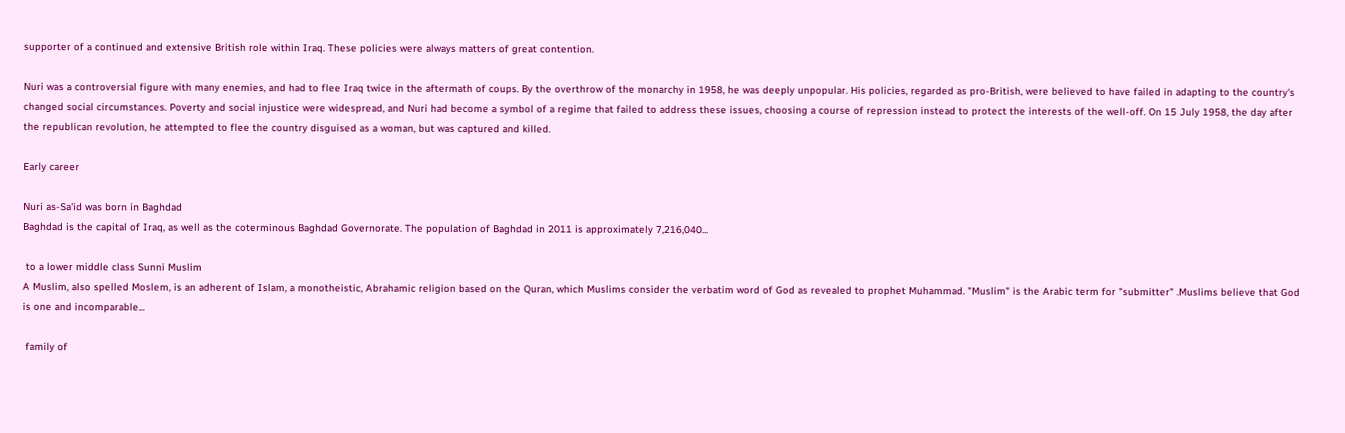supporter of a continued and extensive British role within Iraq. These policies were always matters of great contention.

Nuri was a controversial figure with many enemies, and had to flee Iraq twice in the aftermath of coups. By the overthrow of the monarchy in 1958, he was deeply unpopular. His policies, regarded as pro-British, were believed to have failed in adapting to the country's changed social circumstances. Poverty and social injustice were widespread, and Nuri had become a symbol of a regime that failed to address these issues, choosing a course of repression instead to protect the interests of the well-off. On 15 July 1958, the day after the republican revolution, he attempted to flee the country disguised as a woman, but was captured and killed.

Early career

Nuri as-Sa'id was born in Baghdad
Baghdad is the capital of Iraq, as well as the coterminous Baghdad Governorate. The population of Baghdad in 2011 is approximately 7,216,040...

 to a lower middle class Sunni Muslim
A Muslim, also spelled Moslem, is an adherent of Islam, a monotheistic, Abrahamic religion based on the Quran, which Muslims consider the verbatim word of God as revealed to prophet Muhammad. "Muslim" is the Arabic term for "submitter" .Muslims believe that God is one and incomparable...

 family of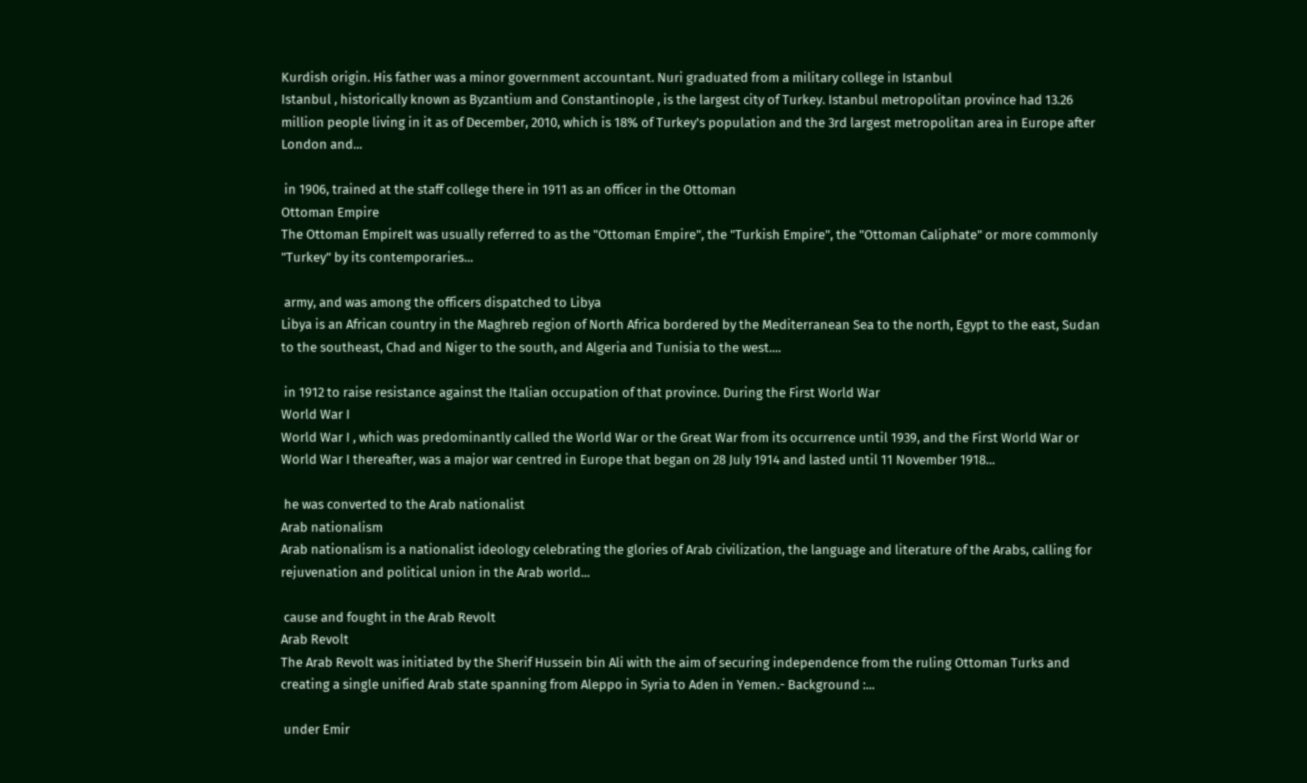Kurdish origin. His father was a minor government accountant. Nuri graduated from a military college in Istanbul
Istanbul , historically known as Byzantium and Constantinople , is the largest city of Turkey. Istanbul metropolitan province had 13.26 million people living in it as of December, 2010, which is 18% of Turkey's population and the 3rd largest metropolitan area in Europe after London and...

 in 1906, trained at the staff college there in 1911 as an officer in the Ottoman
Ottoman Empire
The Ottoman EmpireIt was usually referred to as the "Ottoman Empire", the "Turkish Empire", the "Ottoman Caliphate" or more commonly "Turkey" by its contemporaries...

 army, and was among the officers dispatched to Libya
Libya is an African country in the Maghreb region of North Africa bordered by the Mediterranean Sea to the north, Egypt to the east, Sudan to the southeast, Chad and Niger to the south, and Algeria and Tunisia to the west....

 in 1912 to raise resistance against the Italian occupation of that province. During the First World War
World War I
World War I , which was predominantly called the World War or the Great War from its occurrence until 1939, and the First World War or World War I thereafter, was a major war centred in Europe that began on 28 July 1914 and lasted until 11 November 1918...

 he was converted to the Arab nationalist
Arab nationalism
Arab nationalism is a nationalist ideology celebrating the glories of Arab civilization, the language and literature of the Arabs, calling for rejuvenation and political union in the Arab world...

 cause and fought in the Arab Revolt
Arab Revolt
The Arab Revolt was initiated by the Sherif Hussein bin Ali with the aim of securing independence from the ruling Ottoman Turks and creating a single unified Arab state spanning from Aleppo in Syria to Aden in Yemen.- Background :...

 under Emir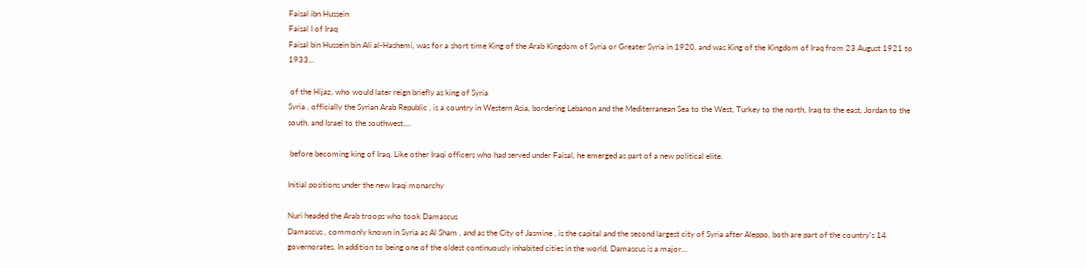Faisal ibn Hussein
Faisal I of Iraq
Faisal bin Hussein bin Ali al-Hashemi, was for a short time King of the Arab Kingdom of Syria or Greater Syria in 1920, and was King of the Kingdom of Iraq from 23 August 1921 to 1933...

 of the Hijaz, who would later reign briefly as king of Syria
Syria , officially the Syrian Arab Republic , is a country in Western Asia, bordering Lebanon and the Mediterranean Sea to the West, Turkey to the north, Iraq to the east, Jordan to the south, and Israel to the southwest....

 before becoming king of Iraq. Like other Iraqi officers who had served under Faisal, he emerged as part of a new political elite.

Initial positions under the new Iraqi monarchy

Nuri headed the Arab troops who took Damascus
Damascus , commonly known in Syria as Al Sham , and as the City of Jasmine , is the capital and the second largest city of Syria after Aleppo, both are part of the country's 14 governorates. In addition to being one of the oldest continuously inhabited cities in the world, Damascus is a major...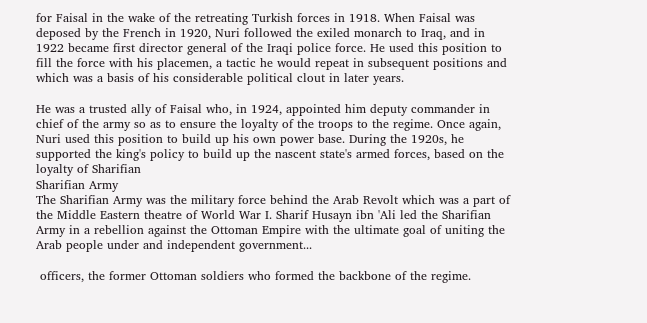for Faisal in the wake of the retreating Turkish forces in 1918. When Faisal was deposed by the French in 1920, Nuri followed the exiled monarch to Iraq, and in 1922 became first director general of the Iraqi police force. He used this position to fill the force with his placemen, a tactic he would repeat in subsequent positions and which was a basis of his considerable political clout in later years.

He was a trusted ally of Faisal who, in 1924, appointed him deputy commander in chief of the army so as to ensure the loyalty of the troops to the regime. Once again, Nuri used this position to build up his own power base. During the 1920s, he supported the king's policy to build up the nascent state's armed forces, based on the loyalty of Sharifian
Sharifian Army
The Sharifian Army was the military force behind the Arab Revolt which was a part of the Middle Eastern theatre of World War I. Sharif Husayn ibn 'Ali led the Sharifian Army in a rebellion against the Ottoman Empire with the ultimate goal of uniting the Arab people under and independent government...

 officers, the former Ottoman soldiers who formed the backbone of the regime.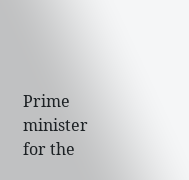Prime minister for the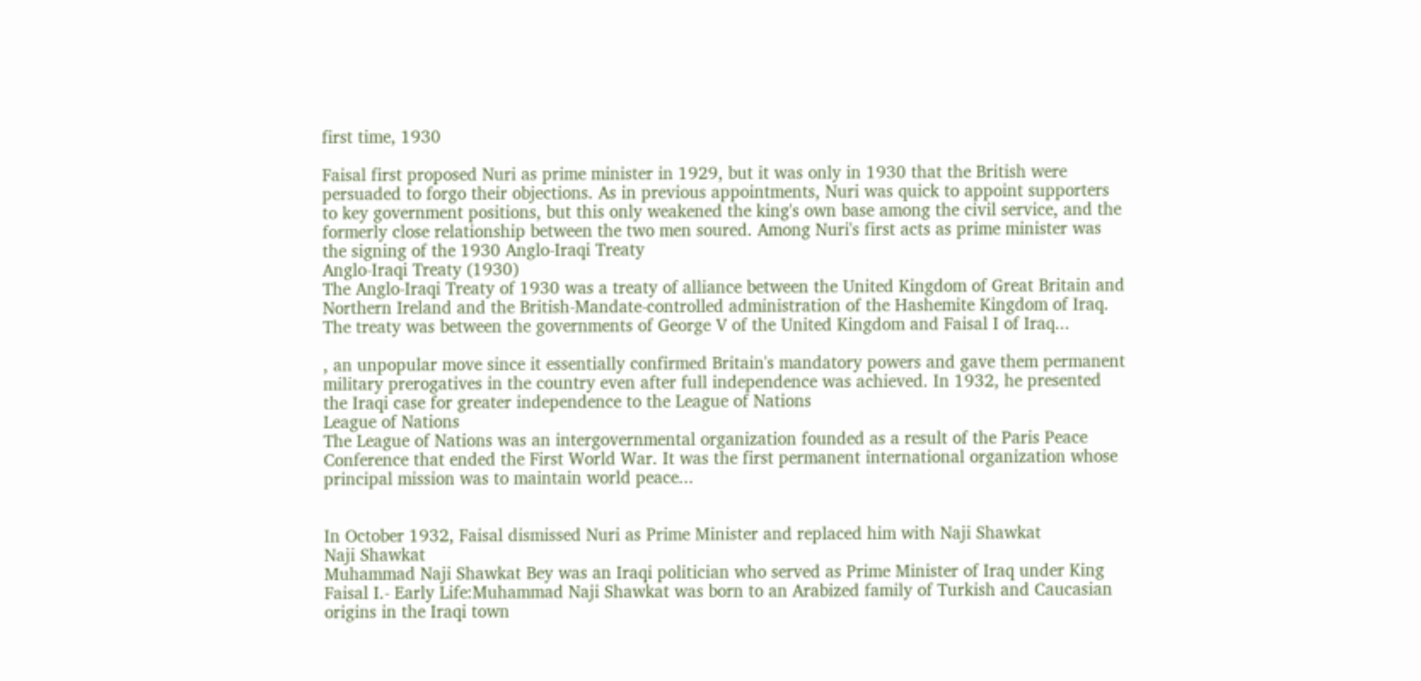first time, 1930

Faisal first proposed Nuri as prime minister in 1929, but it was only in 1930 that the British were persuaded to forgo their objections. As in previous appointments, Nuri was quick to appoint supporters to key government positions, but this only weakened the king's own base among the civil service, and the formerly close relationship between the two men soured. Among Nuri's first acts as prime minister was the signing of the 1930 Anglo-Iraqi Treaty
Anglo-Iraqi Treaty (1930)
The Anglo-Iraqi Treaty of 1930 was a treaty of alliance between the United Kingdom of Great Britain and Northern Ireland and the British-Mandate-controlled administration of the Hashemite Kingdom of Iraq. The treaty was between the governments of George V of the United Kingdom and Faisal I of Iraq...

, an unpopular move since it essentially confirmed Britain's mandatory powers and gave them permanent military prerogatives in the country even after full independence was achieved. In 1932, he presented the Iraqi case for greater independence to the League of Nations
League of Nations
The League of Nations was an intergovernmental organization founded as a result of the Paris Peace Conference that ended the First World War. It was the first permanent international organization whose principal mission was to maintain world peace...


In October 1932, Faisal dismissed Nuri as Prime Minister and replaced him with Naji Shawkat
Naji Shawkat
Muhammad Naji Shawkat Bey was an Iraqi politician who served as Prime Minister of Iraq under King Faisal I.- Early Life:Muhammad Naji Shawkat was born to an Arabized family of Turkish and Caucasian origins in the Iraqi town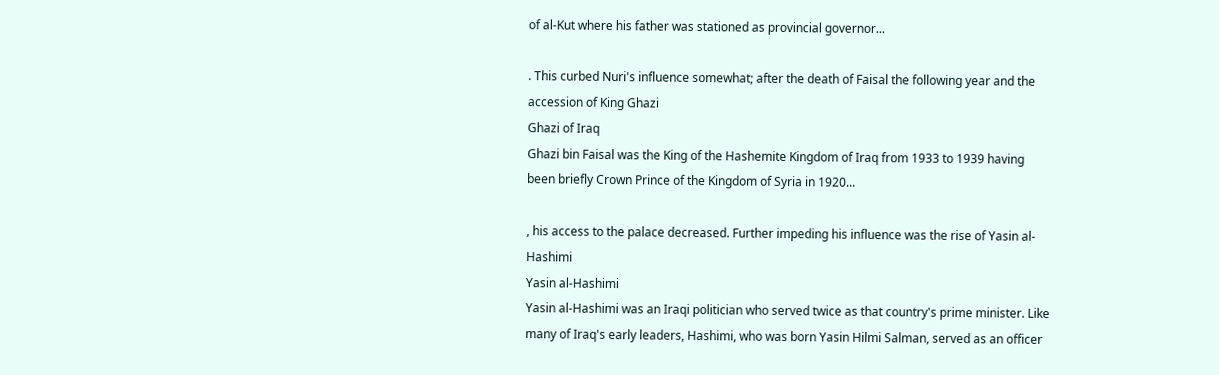of al-Kut where his father was stationed as provincial governor...

. This curbed Nuri's influence somewhat; after the death of Faisal the following year and the accession of King Ghazi
Ghazi of Iraq
Ghazi bin Faisal was the King of the Hashemite Kingdom of Iraq from 1933 to 1939 having been briefly Crown Prince of the Kingdom of Syria in 1920...

, his access to the palace decreased. Further impeding his influence was the rise of Yasin al-Hashimi
Yasin al-Hashimi
Yasin al-Hashimi was an Iraqi politician who served twice as that country's prime minister. Like many of Iraq's early leaders, Hashimi, who was born Yasin Hilmi Salman, served as an officer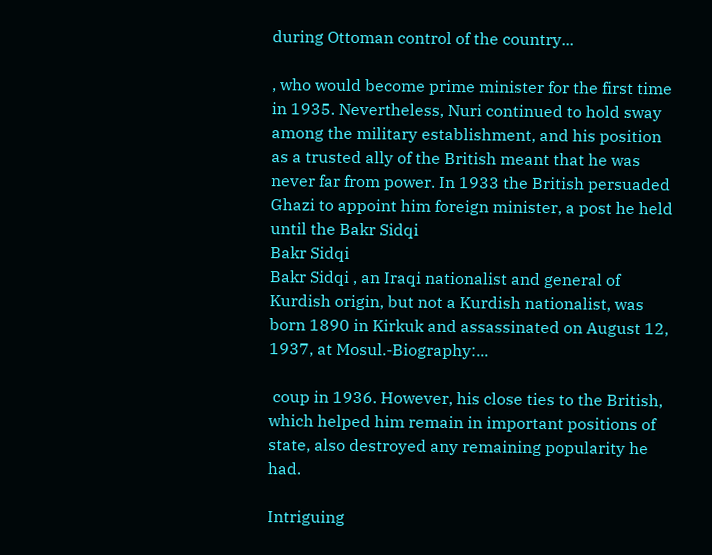during Ottoman control of the country...

, who would become prime minister for the first time in 1935. Nevertheless, Nuri continued to hold sway among the military establishment, and his position as a trusted ally of the British meant that he was never far from power. In 1933 the British persuaded Ghazi to appoint him foreign minister, a post he held until the Bakr Sidqi
Bakr Sidqi
Bakr Sidqi , an Iraqi nationalist and general of Kurdish origin, but not a Kurdish nationalist, was born 1890 in Kirkuk and assassinated on August 12, 1937, at Mosul.-Biography:...

 coup in 1936. However, his close ties to the British, which helped him remain in important positions of state, also destroyed any remaining popularity he had.

Intriguing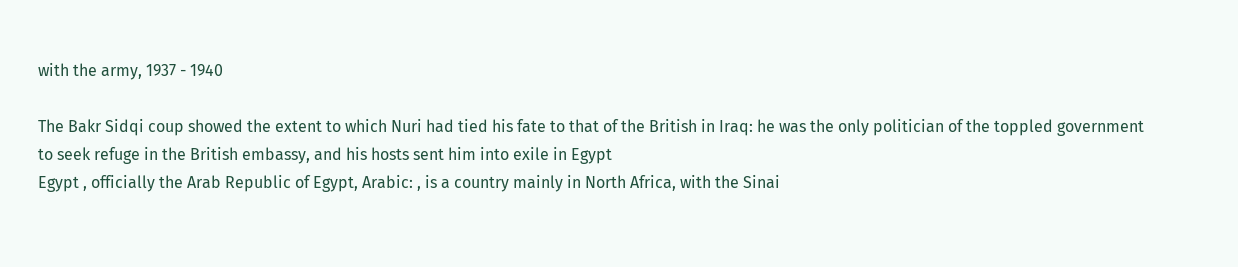with the army, 1937 - 1940

The Bakr Sidqi coup showed the extent to which Nuri had tied his fate to that of the British in Iraq: he was the only politician of the toppled government to seek refuge in the British embassy, and his hosts sent him into exile in Egypt
Egypt , officially the Arab Republic of Egypt, Arabic: , is a country mainly in North Africa, with the Sinai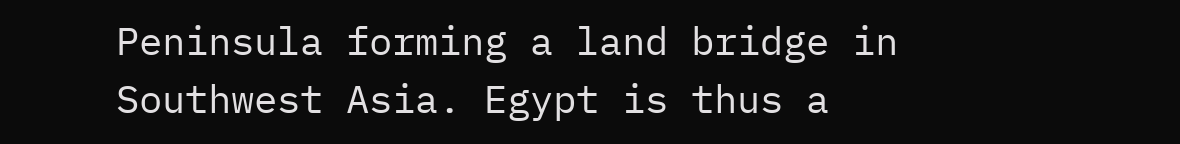Peninsula forming a land bridge in Southwest Asia. Egypt is thus a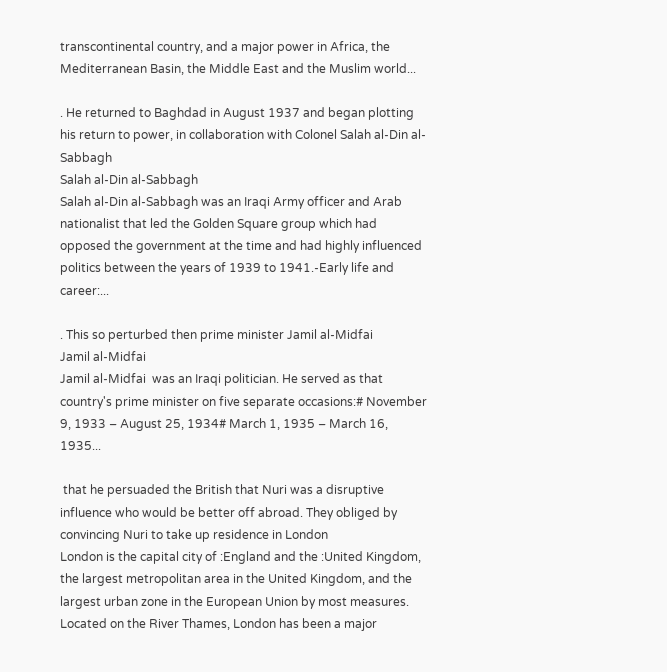transcontinental country, and a major power in Africa, the Mediterranean Basin, the Middle East and the Muslim world...

. He returned to Baghdad in August 1937 and began plotting his return to power, in collaboration with Colonel Salah al-Din al-Sabbagh
Salah al-Din al-Sabbagh
Salah al-Din al-Sabbagh was an Iraqi Army officer and Arab nationalist that led the Golden Square group which had opposed the government at the time and had highly influenced politics between the years of 1939 to 1941.-Early life and career:...

. This so perturbed then prime minister Jamil al-Midfai
Jamil al-Midfai
Jamil al-Midfai  was an Iraqi politician. He served as that country's prime minister on five separate occasions:# November 9, 1933 – August 25, 1934# March 1, 1935 – March 16, 1935...

 that he persuaded the British that Nuri was a disruptive influence who would be better off abroad. They obliged by convincing Nuri to take up residence in London
London is the capital city of :England and the :United Kingdom, the largest metropolitan area in the United Kingdom, and the largest urban zone in the European Union by most measures. Located on the River Thames, London has been a major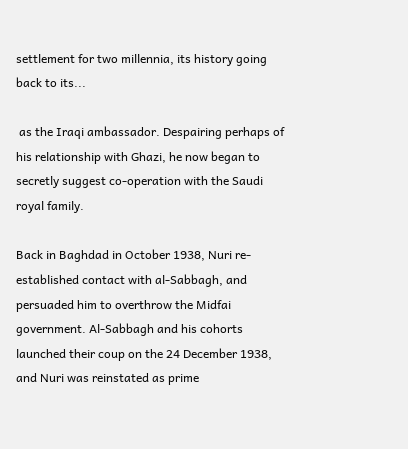settlement for two millennia, its history going back to its...

 as the Iraqi ambassador. Despairing perhaps of his relationship with Ghazi, he now began to secretly suggest co-operation with the Saudi royal family.

Back in Baghdad in October 1938, Nuri re-established contact with al-Sabbagh, and persuaded him to overthrow the Midfai government. Al-Sabbagh and his cohorts launched their coup on the 24 December 1938, and Nuri was reinstated as prime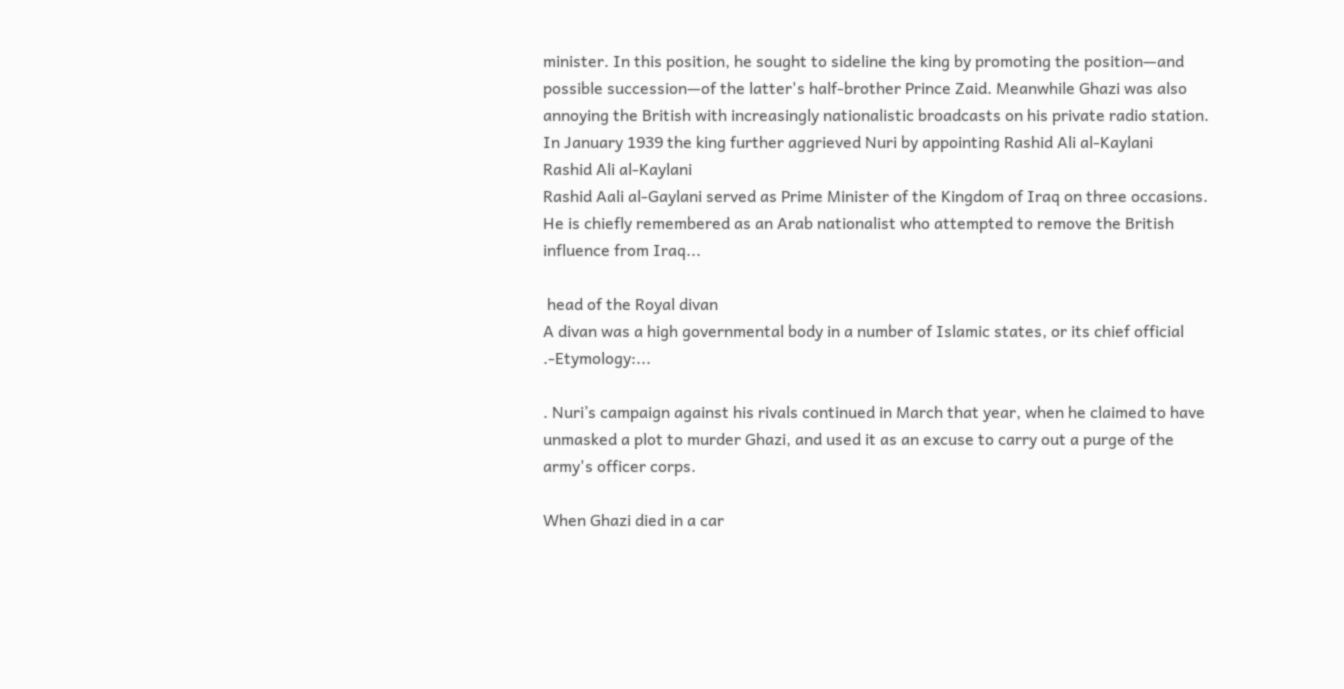minister. In this position, he sought to sideline the king by promoting the position—and possible succession—of the latter's half-brother Prince Zaid. Meanwhile Ghazi was also annoying the British with increasingly nationalistic broadcasts on his private radio station. In January 1939 the king further aggrieved Nuri by appointing Rashid Ali al-Kaylani
Rashid Ali al-Kaylani
Rashid Aali al-Gaylani served as Prime Minister of the Kingdom of Iraq on three occasions. He is chiefly remembered as an Arab nationalist who attempted to remove the British influence from Iraq...

 head of the Royal divan
A divan was a high governmental body in a number of Islamic states, or its chief official .-Etymology:...

. Nuri’s campaign against his rivals continued in March that year, when he claimed to have unmasked a plot to murder Ghazi, and used it as an excuse to carry out a purge of the army's officer corps.

When Ghazi died in a car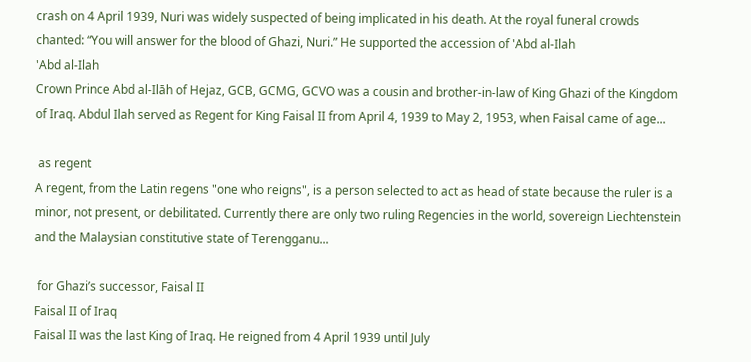crash on 4 April 1939, Nuri was widely suspected of being implicated in his death. At the royal funeral crowds chanted: “You will answer for the blood of Ghazi, Nuri.” He supported the accession of 'Abd al-Ilah
'Abd al-Ilah
Crown Prince Abd al-Ilāh of Hejaz, GCB, GCMG, GCVO was a cousin and brother-in-law of King Ghazi of the Kingdom of Iraq. Abdul Ilah served as Regent for King Faisal II from April 4, 1939 to May 2, 1953, when Faisal came of age...

 as regent
A regent, from the Latin regens "one who reigns", is a person selected to act as head of state because the ruler is a minor, not present, or debilitated. Currently there are only two ruling Regencies in the world, sovereign Liechtenstein and the Malaysian constitutive state of Terengganu...

 for Ghazi’s successor, Faisal II
Faisal II of Iraq
Faisal II was the last King of Iraq. He reigned from 4 April 1939 until July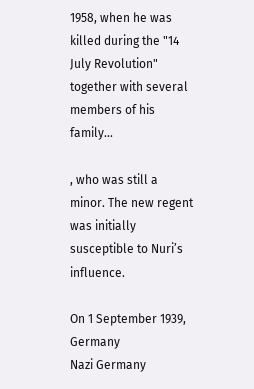1958, when he was killed during the "14 July Revolution" together with several members of his family...

, who was still a minor. The new regent was initially susceptible to Nuri’s influence.

On 1 September 1939, Germany
Nazi Germany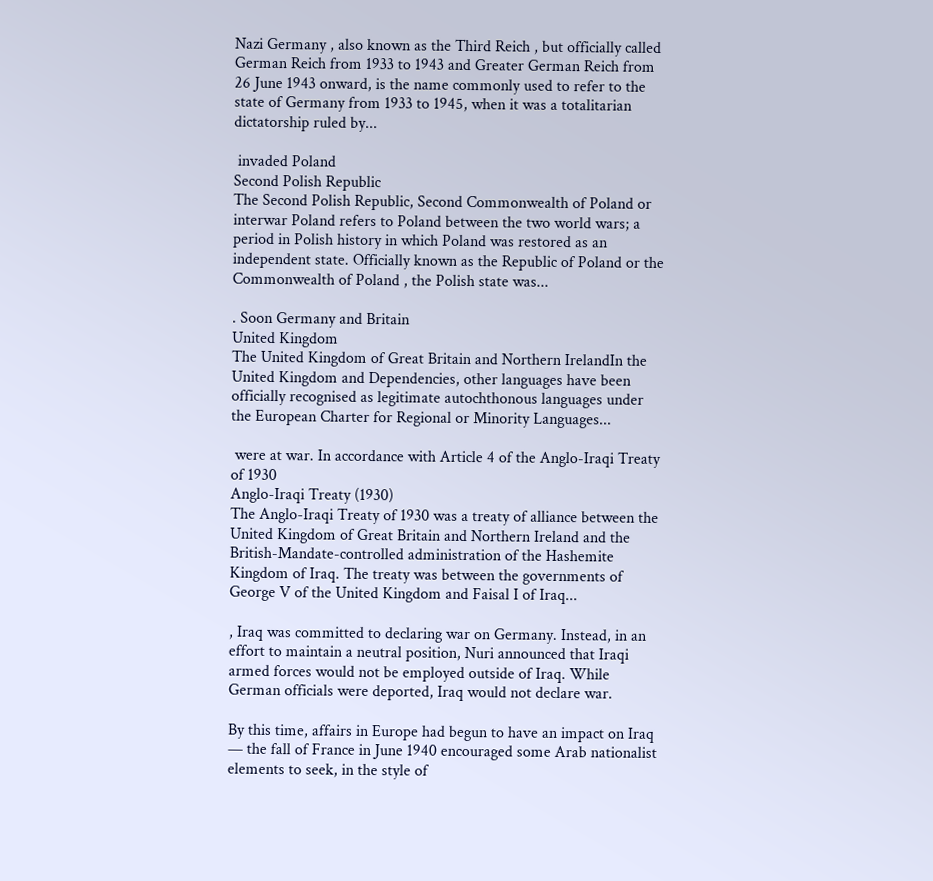Nazi Germany , also known as the Third Reich , but officially called German Reich from 1933 to 1943 and Greater German Reich from 26 June 1943 onward, is the name commonly used to refer to the state of Germany from 1933 to 1945, when it was a totalitarian dictatorship ruled by...

 invaded Poland
Second Polish Republic
The Second Polish Republic, Second Commonwealth of Poland or interwar Poland refers to Poland between the two world wars; a period in Polish history in which Poland was restored as an independent state. Officially known as the Republic of Poland or the Commonwealth of Poland , the Polish state was...

. Soon Germany and Britain
United Kingdom
The United Kingdom of Great Britain and Northern IrelandIn the United Kingdom and Dependencies, other languages have been officially recognised as legitimate autochthonous languages under the European Charter for Regional or Minority Languages...

 were at war. In accordance with Article 4 of the Anglo-Iraqi Treaty of 1930
Anglo-Iraqi Treaty (1930)
The Anglo-Iraqi Treaty of 1930 was a treaty of alliance between the United Kingdom of Great Britain and Northern Ireland and the British-Mandate-controlled administration of the Hashemite Kingdom of Iraq. The treaty was between the governments of George V of the United Kingdom and Faisal I of Iraq...

, Iraq was committed to declaring war on Germany. Instead, in an effort to maintain a neutral position, Nuri announced that Iraqi armed forces would not be employed outside of Iraq. While German officials were deported, Iraq would not declare war.

By this time, affairs in Europe had begun to have an impact on Iraq — the fall of France in June 1940 encouraged some Arab nationalist elements to seek, in the style of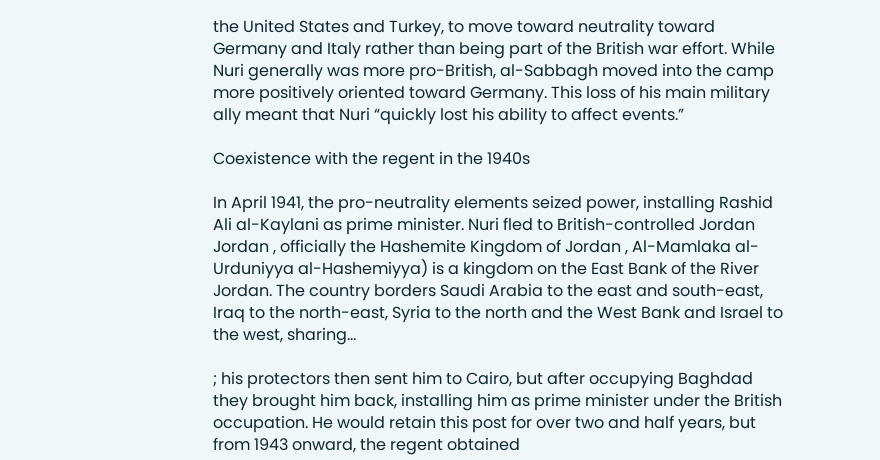the United States and Turkey, to move toward neutrality toward Germany and Italy rather than being part of the British war effort. While Nuri generally was more pro-British, al-Sabbagh moved into the camp more positively oriented toward Germany. This loss of his main military ally meant that Nuri “quickly lost his ability to affect events.”

Coexistence with the regent in the 1940s

In April 1941, the pro-neutrality elements seized power, installing Rashid Ali al-Kaylani as prime minister. Nuri fled to British-controlled Jordan
Jordan , officially the Hashemite Kingdom of Jordan , Al-Mamlaka al-Urduniyya al-Hashemiyya) is a kingdom on the East Bank of the River Jordan. The country borders Saudi Arabia to the east and south-east, Iraq to the north-east, Syria to the north and the West Bank and Israel to the west, sharing...

; his protectors then sent him to Cairo, but after occupying Baghdad they brought him back, installing him as prime minister under the British occupation. He would retain this post for over two and half years, but from 1943 onward, the regent obtained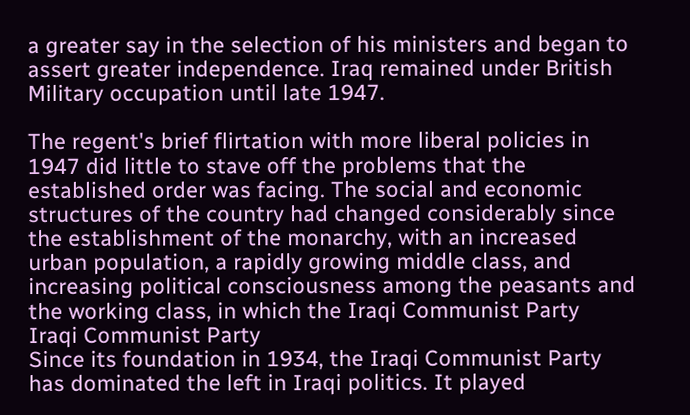a greater say in the selection of his ministers and began to assert greater independence. Iraq remained under British Military occupation until late 1947.

The regent's brief flirtation with more liberal policies in 1947 did little to stave off the problems that the established order was facing. The social and economic structures of the country had changed considerably since the establishment of the monarchy, with an increased urban population, a rapidly growing middle class, and increasing political consciousness among the peasants and the working class, in which the Iraqi Communist Party
Iraqi Communist Party
Since its foundation in 1934, the Iraqi Communist Party has dominated the left in Iraqi politics. It played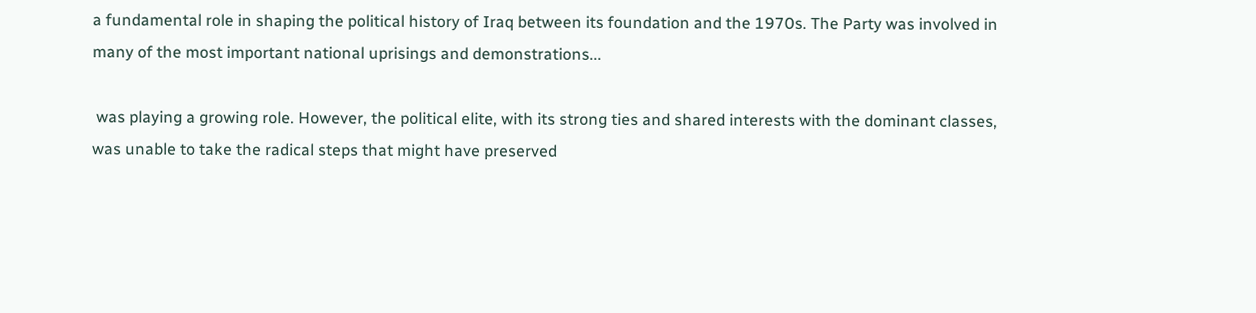a fundamental role in shaping the political history of Iraq between its foundation and the 1970s. The Party was involved in many of the most important national uprisings and demonstrations...

 was playing a growing role. However, the political elite, with its strong ties and shared interests with the dominant classes, was unable to take the radical steps that might have preserved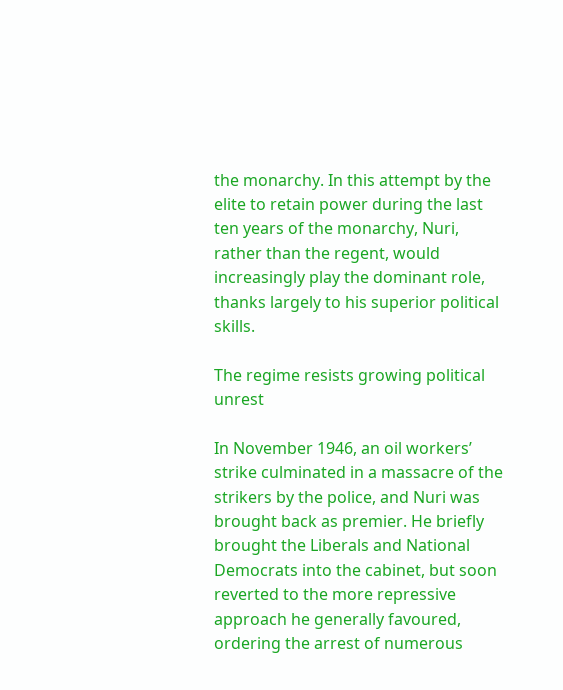the monarchy. In this attempt by the elite to retain power during the last ten years of the monarchy, Nuri, rather than the regent, would increasingly play the dominant role, thanks largely to his superior political skills.

The regime resists growing political unrest

In November 1946, an oil workers’ strike culminated in a massacre of the strikers by the police, and Nuri was brought back as premier. He briefly brought the Liberals and National Democrats into the cabinet, but soon reverted to the more repressive approach he generally favoured, ordering the arrest of numerous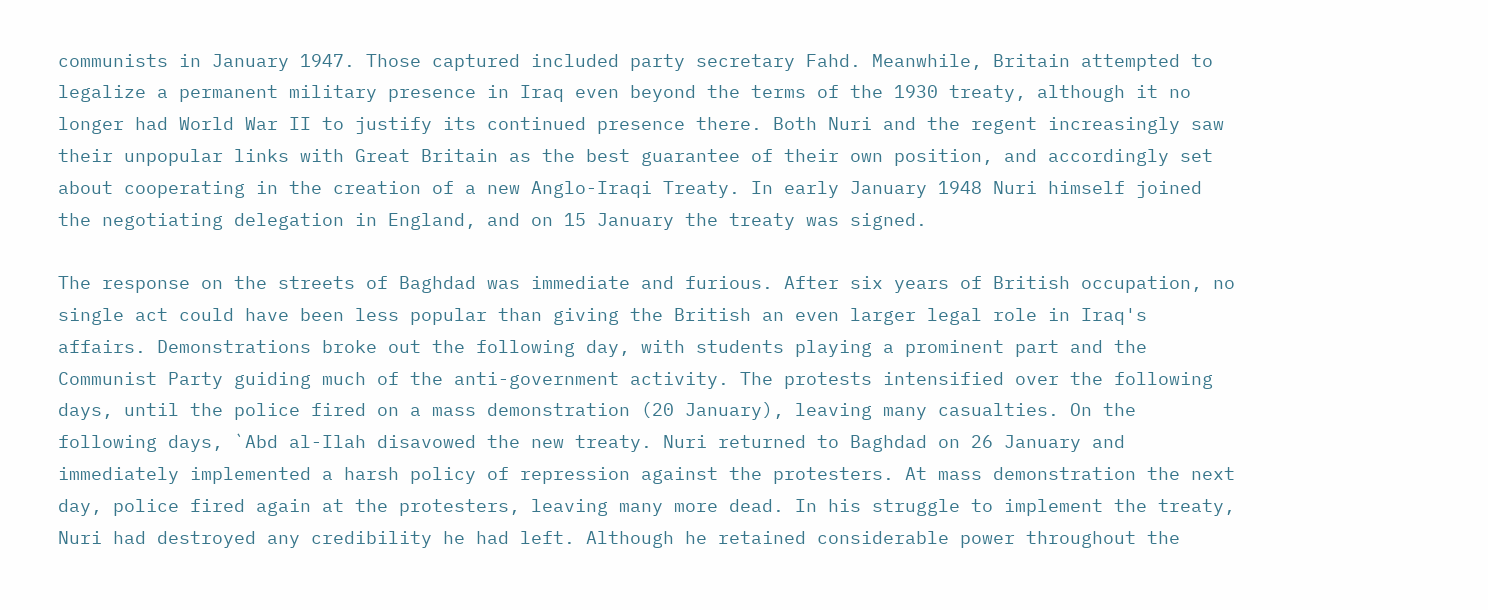communists in January 1947. Those captured included party secretary Fahd. Meanwhile, Britain attempted to legalize a permanent military presence in Iraq even beyond the terms of the 1930 treaty, although it no longer had World War II to justify its continued presence there. Both Nuri and the regent increasingly saw their unpopular links with Great Britain as the best guarantee of their own position, and accordingly set about cooperating in the creation of a new Anglo-Iraqi Treaty. In early January 1948 Nuri himself joined the negotiating delegation in England, and on 15 January the treaty was signed.

The response on the streets of Baghdad was immediate and furious. After six years of British occupation, no single act could have been less popular than giving the British an even larger legal role in Iraq's affairs. Demonstrations broke out the following day, with students playing a prominent part and the Communist Party guiding much of the anti-government activity. The protests intensified over the following days, until the police fired on a mass demonstration (20 January), leaving many casualties. On the following days, `Abd al-Ilah disavowed the new treaty. Nuri returned to Baghdad on 26 January and immediately implemented a harsh policy of repression against the protesters. At mass demonstration the next day, police fired again at the protesters, leaving many more dead. In his struggle to implement the treaty, Nuri had destroyed any credibility he had left. Although he retained considerable power throughout the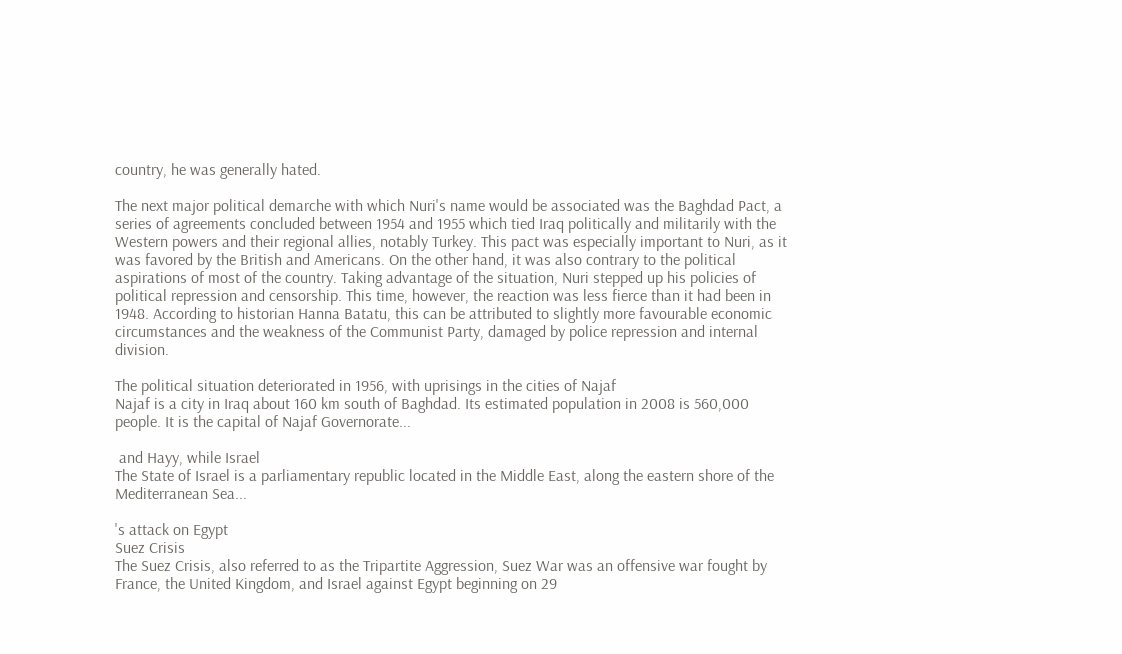country, he was generally hated.

The next major political demarche with which Nuri's name would be associated was the Baghdad Pact, a series of agreements concluded between 1954 and 1955 which tied Iraq politically and militarily with the Western powers and their regional allies, notably Turkey. This pact was especially important to Nuri, as it was favored by the British and Americans. On the other hand, it was also contrary to the political aspirations of most of the country. Taking advantage of the situation, Nuri stepped up his policies of political repression and censorship. This time, however, the reaction was less fierce than it had been in 1948. According to historian Hanna Batatu, this can be attributed to slightly more favourable economic circumstances and the weakness of the Communist Party, damaged by police repression and internal division.

The political situation deteriorated in 1956, with uprisings in the cities of Najaf
Najaf is a city in Iraq about 160 km south of Baghdad. Its estimated population in 2008 is 560,000 people. It is the capital of Najaf Governorate...

 and Hayy, while Israel
The State of Israel is a parliamentary republic located in the Middle East, along the eastern shore of the Mediterranean Sea...

's attack on Egypt
Suez Crisis
The Suez Crisis, also referred to as the Tripartite Aggression, Suez War was an offensive war fought by France, the United Kingdom, and Israel against Egypt beginning on 29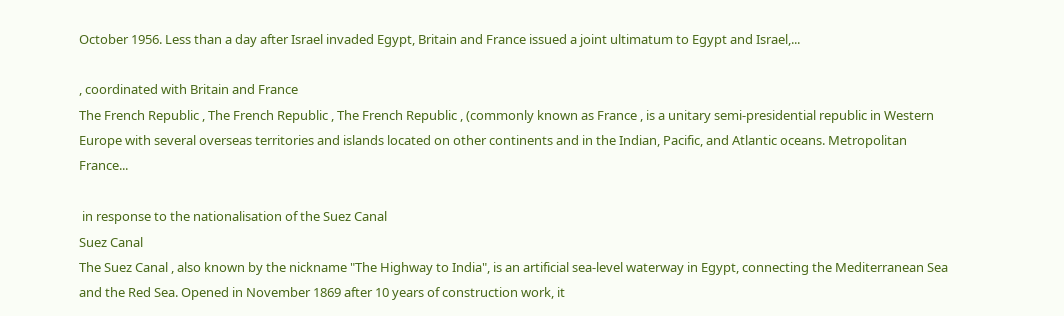October 1956. Less than a day after Israel invaded Egypt, Britain and France issued a joint ultimatum to Egypt and Israel,...

, coordinated with Britain and France
The French Republic , The French Republic , The French Republic , (commonly known as France , is a unitary semi-presidential republic in Western Europe with several overseas territories and islands located on other continents and in the Indian, Pacific, and Atlantic oceans. Metropolitan France...

 in response to the nationalisation of the Suez Canal
Suez Canal
The Suez Canal , also known by the nickname "The Highway to India", is an artificial sea-level waterway in Egypt, connecting the Mediterranean Sea and the Red Sea. Opened in November 1869 after 10 years of construction work, it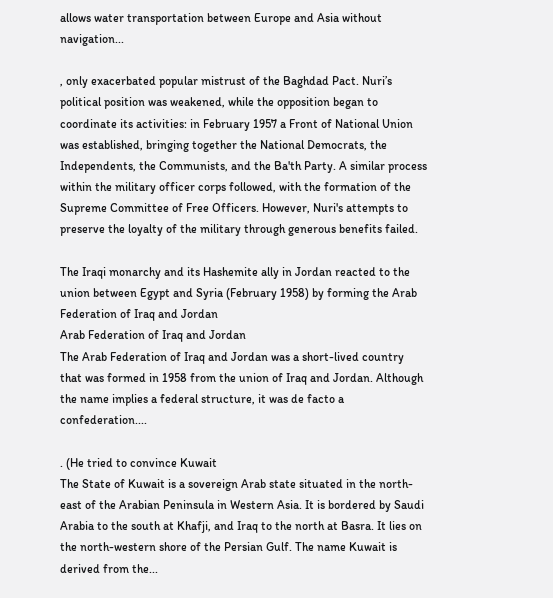allows water transportation between Europe and Asia without navigation...

, only exacerbated popular mistrust of the Baghdad Pact. Nuri’s political position was weakened, while the opposition began to coordinate its activities: in February 1957 a Front of National Union was established, bringing together the National Democrats, the Independents, the Communists, and the Ba'th Party. A similar process within the military officer corps followed, with the formation of the Supreme Committee of Free Officers. However, Nuri's attempts to preserve the loyalty of the military through generous benefits failed.

The Iraqi monarchy and its Hashemite ally in Jordan reacted to the union between Egypt and Syria (February 1958) by forming the Arab Federation of Iraq and Jordan
Arab Federation of Iraq and Jordan
The Arab Federation of Iraq and Jordan was a short-lived country that was formed in 1958 from the union of Iraq and Jordan. Although the name implies a federal structure, it was de facto a confederation....

. (He tried to convince Kuwait
The State of Kuwait is a sovereign Arab state situated in the north-east of the Arabian Peninsula in Western Asia. It is bordered by Saudi Arabia to the south at Khafji, and Iraq to the north at Basra. It lies on the north-western shore of the Persian Gulf. The name Kuwait is derived from the...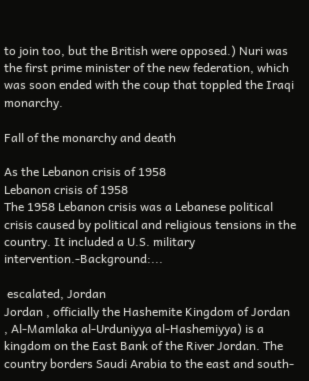to join too, but the British were opposed.) Nuri was the first prime minister of the new federation, which was soon ended with the coup that toppled the Iraqi monarchy.

Fall of the monarchy and death

As the Lebanon crisis of 1958
Lebanon crisis of 1958
The 1958 Lebanon crisis was a Lebanese political crisis caused by political and religious tensions in the country. It included a U.S. military intervention.-Background:...

 escalated, Jordan
Jordan , officially the Hashemite Kingdom of Jordan , Al-Mamlaka al-Urduniyya al-Hashemiyya) is a kingdom on the East Bank of the River Jordan. The country borders Saudi Arabia to the east and south-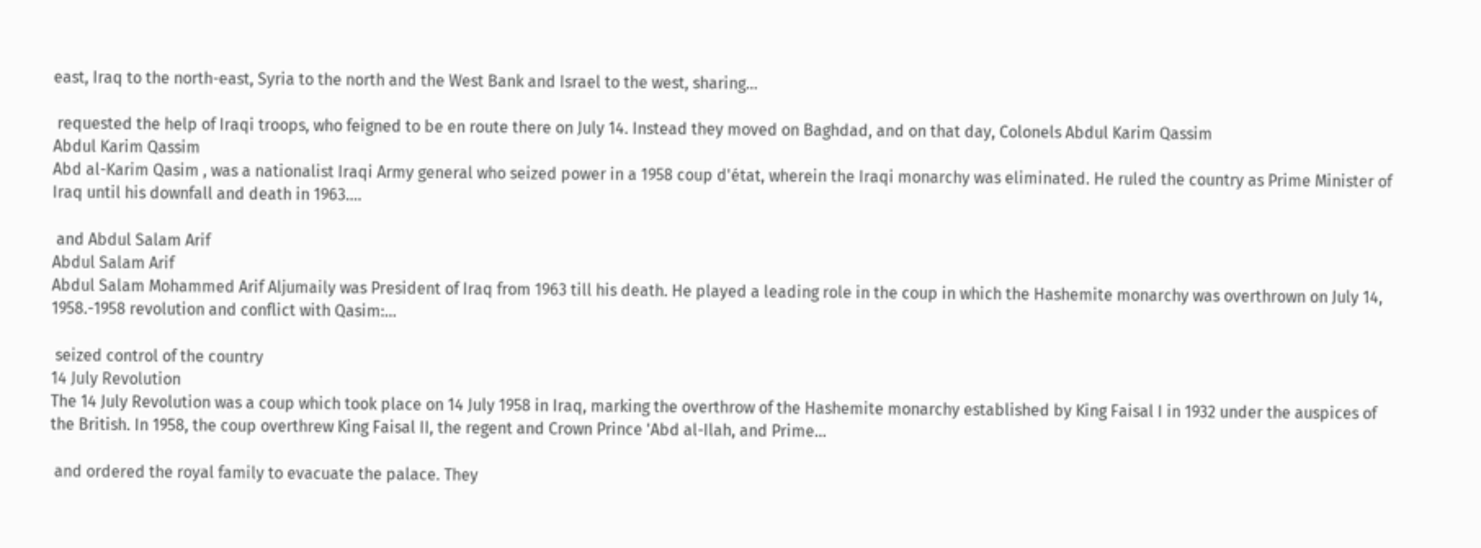east, Iraq to the north-east, Syria to the north and the West Bank and Israel to the west, sharing...

 requested the help of Iraqi troops, who feigned to be en route there on July 14. Instead they moved on Baghdad, and on that day, Colonels Abdul Karim Qassim
Abdul Karim Qassim
Abd al-Karim Qasim , was a nationalist Iraqi Army general who seized power in a 1958 coup d'état, wherein the Iraqi monarchy was eliminated. He ruled the country as Prime Minister of Iraq until his downfall and death in 1963....

 and Abdul Salam Arif
Abdul Salam Arif
Abdul Salam Mohammed Arif Aljumaily was President of Iraq from 1963 till his death. He played a leading role in the coup in which the Hashemite monarchy was overthrown on July 14, 1958.-1958 revolution and conflict with Qasim:...

 seized control of the country
14 July Revolution
The 14 July Revolution was a coup which took place on 14 July 1958 in Iraq, marking the overthrow of the Hashemite monarchy established by King Faisal I in 1932 under the auspices of the British. In 1958, the coup overthrew King Faisal II, the regent and Crown Prince 'Abd al-Ilah, and Prime...

 and ordered the royal family to evacuate the palace. They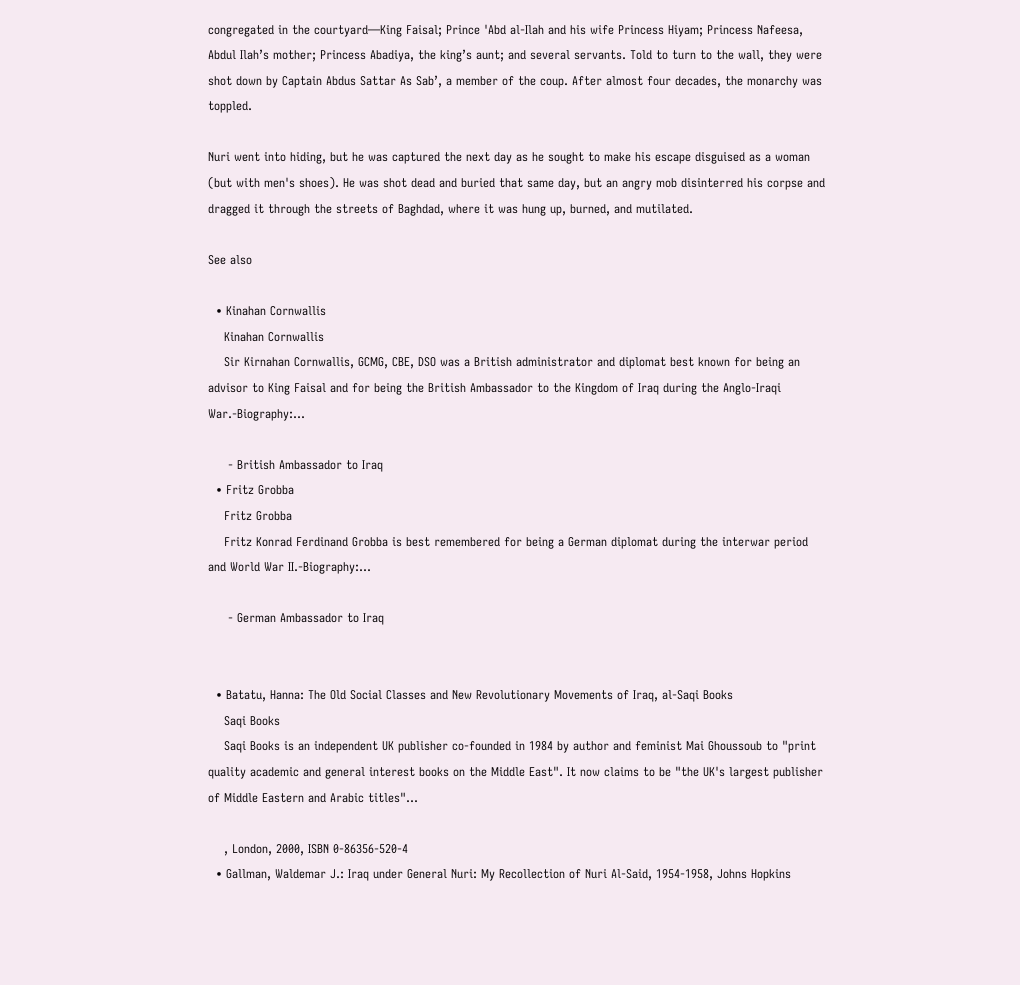congregated in the courtyard—King Faisal; Prince 'Abd al-Ilah and his wife Princess Hiyam; Princess Nafeesa, Abdul Ilah’s mother; Princess Abadiya, the king’s aunt; and several servants. Told to turn to the wall, they were shot down by Captain Abdus Sattar As Sab’, a member of the coup. After almost four decades, the monarchy was toppled.

Nuri went into hiding, but he was captured the next day as he sought to make his escape disguised as a woman (but with men's shoes). He was shot dead and buried that same day, but an angry mob disinterred his corpse and dragged it through the streets of Baghdad, where it was hung up, burned, and mutilated.

See also

  • Kinahan Cornwallis
    Kinahan Cornwallis
    Sir Kirnahan Cornwallis, GCMG, CBE, DSO was a British administrator and diplomat best known for being an advisor to King Faisal and for being the British Ambassador to the Kingdom of Iraq during the Anglo-Iraqi War.-Biography:...

     - British Ambassador to Iraq
  • Fritz Grobba
    Fritz Grobba
    Fritz Konrad Ferdinand Grobba is best remembered for being a German diplomat during the interwar period and World War II.-Biography:...

     - German Ambassador to Iraq


  • Batatu, Hanna: The Old Social Classes and New Revolutionary Movements of Iraq, al-Saqi Books
    Saqi Books
    Saqi Books is an independent UK publisher co-founded in 1984 by author and feminist Mai Ghoussoub to "print quality academic and general interest books on the Middle East". It now claims to be "the UK's largest publisher of Middle Eastern and Arabic titles"...

    , London, 2000, ISBN 0-86356-520-4
  • Gallman, Waldemar J.: Iraq under General Nuri: My Recollection of Nuri Al-Said, 1954-1958, Johns Hopkins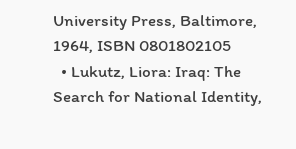University Press, Baltimore, 1964, ISBN 0801802105
  • Lukutz, Liora: Iraq: The Search for National Identity,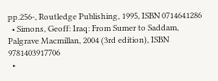pp.256-, Routledge Publishing, 1995, ISBN 0714641286
  • Simons, Geoff: Iraq: From Sumer to Saddam, Palgrave Macmillan, 2004 (3rd edition), ISBN 9781403917706
  •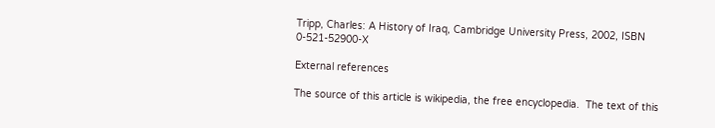Tripp, Charles: A History of Iraq, Cambridge University Press, 2002, ISBN 0-521-52900-X

External references

The source of this article is wikipedia, the free encyclopedia.  The text of this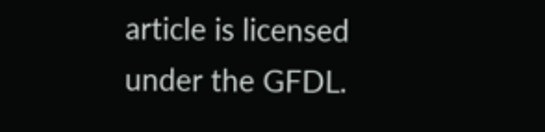article is licensed under the GFDL.